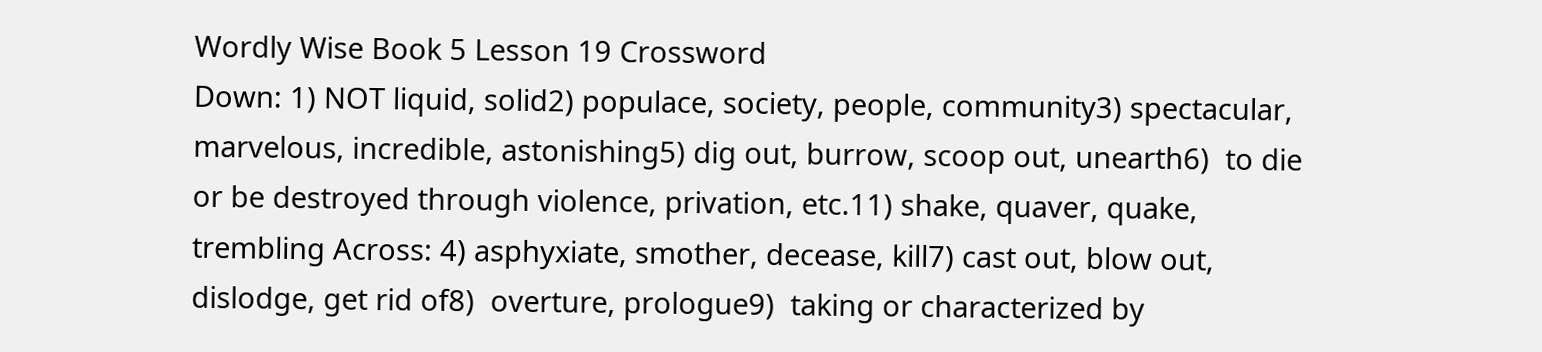Wordly Wise Book 5 Lesson 19 Crossword
Down: 1) NOT liquid, solid2) populace, society, people, community3) spectacular, marvelous, incredible, astonishing5) dig out, burrow, scoop out, unearth6)  to die or be destroyed through violence, privation, etc.11) shake, quaver, quake, trembling Across: 4) asphyxiate, smother, decease, kill7) cast out, blow out, dislodge, get rid of8)  overture, prologue9)  taking or characterized by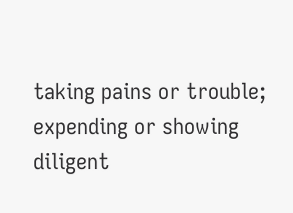taking pains or trouble; expending or showing diligent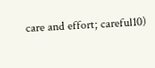care and effort; careful10)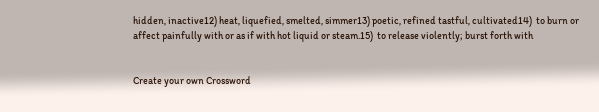hidden, inactive12) heat, liquefied, smelted, simmer13) poetic, refined tastful, cultivated14)  to burn or affect painfully with or as if with hot liquid or steam.15)  to release violently; burst forth with


Create your own Crossword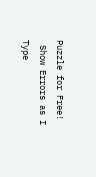Puzzle for Free!
 Show Errors as I Type